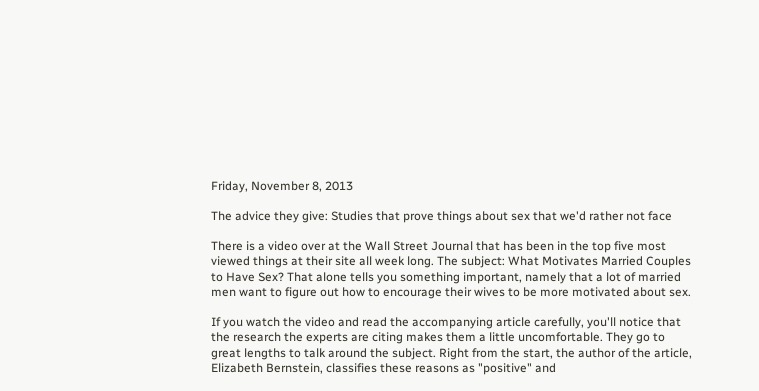Friday, November 8, 2013

The advice they give: Studies that prove things about sex that we'd rather not face

There is a video over at the Wall Street Journal that has been in the top five most viewed things at their site all week long. The subject: What Motivates Married Couples to Have Sex? That alone tells you something important, namely that a lot of married men want to figure out how to encourage their wives to be more motivated about sex.

If you watch the video and read the accompanying article carefully, you'll notice that the research the experts are citing makes them a little uncomfortable. They go to great lengths to talk around the subject. Right from the start, the author of the article, Elizabeth Bernstein, classifies these reasons as "positive" and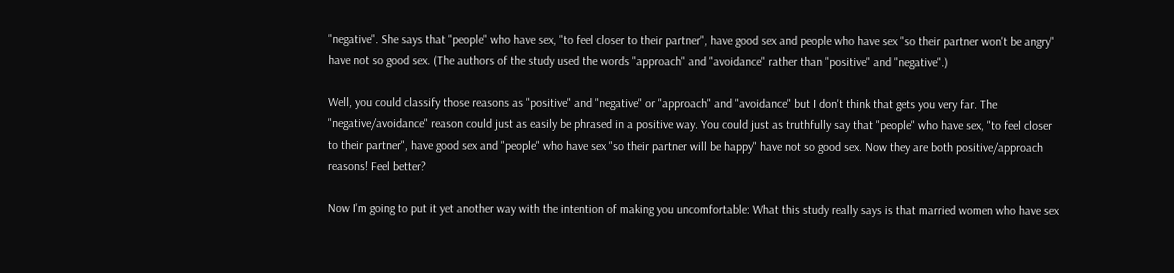"negative". She says that "people" who have sex, "to feel closer to their partner", have good sex and people who have sex "so their partner won't be angry" have not so good sex. (The authors of the study used the words "approach" and "avoidance" rather than "positive" and "negative".)

Well, you could classify those reasons as "positive" and "negative" or "approach" and "avoidance" but I don't think that gets you very far. The "negative/avoidance" reason could just as easily be phrased in a positive way. You could just as truthfully say that "people" who have sex, "to feel closer to their partner", have good sex and "people" who have sex "so their partner will be happy" have not so good sex. Now they are both positive/approach reasons! Feel better?

Now I'm going to put it yet another way with the intention of making you uncomfortable: What this study really says is that married women who have sex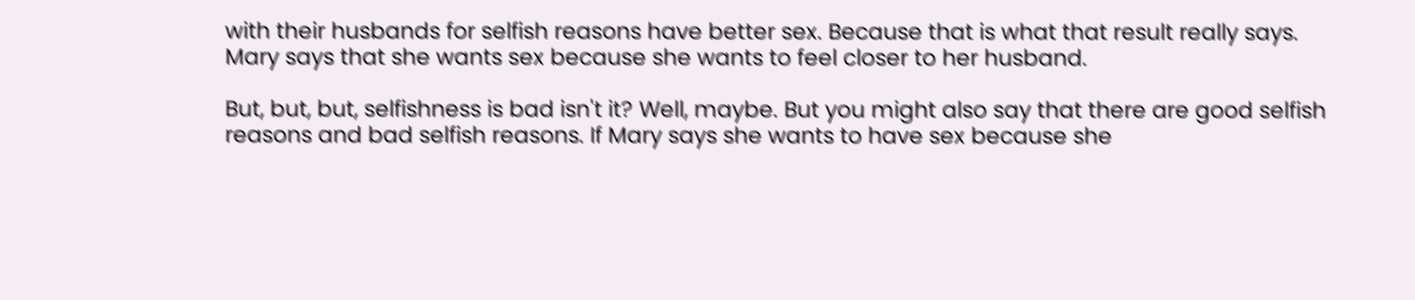with their husbands for selfish reasons have better sex. Because that is what that result really says. Mary says that she wants sex because she wants to feel closer to her husband.

But, but, but, selfishness is bad isn't it? Well, maybe. But you might also say that there are good selfish reasons and bad selfish reasons. If Mary says she wants to have sex because she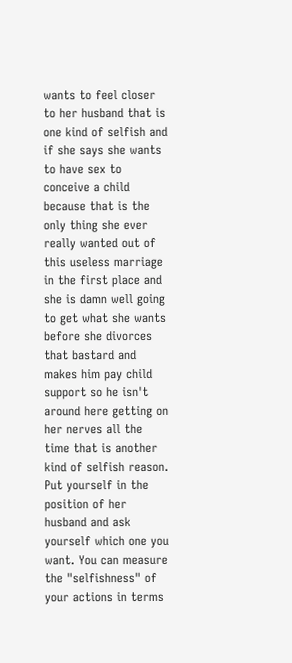wants to feel closer to her husband that is one kind of selfish and if she says she wants to have sex to conceive a child because that is the only thing she ever really wanted out of this useless marriage in the first place and she is damn well going to get what she wants before she divorces that bastard and makes him pay child support so he isn't around here getting on her nerves all the time that is another kind of selfish reason. Put yourself in the position of her husband and ask yourself which one you want. You can measure the "selfishness" of your actions in terms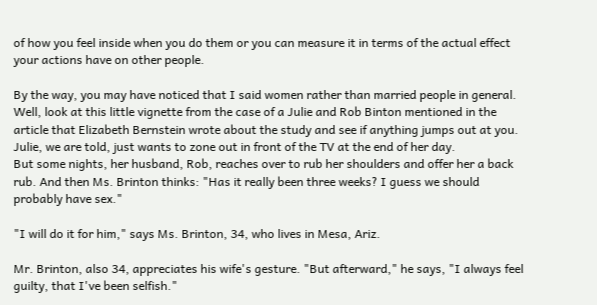of how you feel inside when you do them or you can measure it in terms of the actual effect your actions have on other people.

By the way, you may have noticed that I said women rather than married people in general. Well, look at this little vignette from the case of a Julie and Rob Binton mentioned in the article that Elizabeth Bernstein wrote about the study and see if anything jumps out at you. Julie, we are told, just wants to zone out in front of the TV at the end of her day.
But some nights, her husband, Rob, reaches over to rub her shoulders and offer her a back rub. And then Ms. Brinton thinks: "Has it really been three weeks? I guess we should probably have sex."

"I will do it for him," says Ms. Brinton, 34, who lives in Mesa, Ariz.

Mr. Brinton, also 34, appreciates his wife's gesture. "But afterward," he says, "I always feel guilty, that I've been selfish."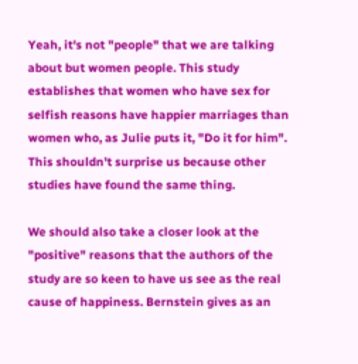Yeah, it's not "people" that we are talking about but women people. This study establishes that women who have sex for selfish reasons have happier marriages than women who, as Julie puts it, "Do it for him". This shouldn't surprise us because other studies have found the same thing.

We should also take a closer look at the "positive" reasons that the authors of the study are so keen to have us see as the real cause of happiness. Bernstein gives as an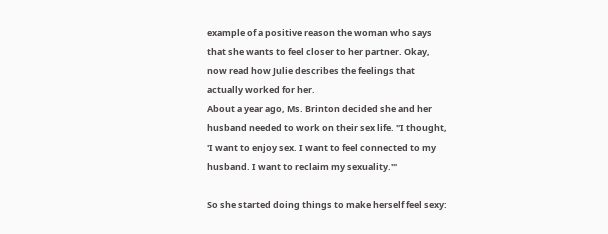example of a positive reason the woman who says that she wants to feel closer to her partner. Okay, now read how Julie describes the feelings that actually worked for her.
About a year ago, Ms. Brinton decided she and her husband needed to work on their sex life. "I thought, 'I want to enjoy sex. I want to feel connected to my husband. I want to reclaim my sexuality.'"

So she started doing things to make herself feel sexy: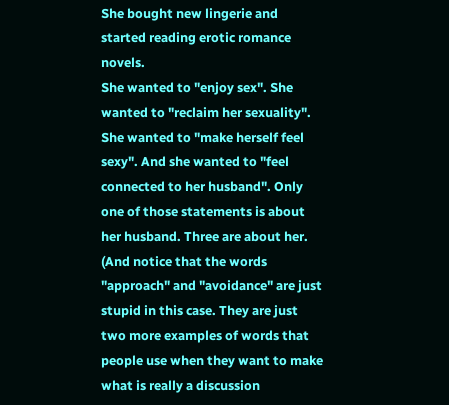She bought new lingerie and started reading erotic romance novels.
She wanted to "enjoy sex". She wanted to "reclaim her sexuality". She wanted to "make herself feel sexy". And she wanted to "feel connected to her husband". Only one of those statements is about her husband. Three are about her. (And notice that the words "approach" and "avoidance" are just stupid in this case. They are just two more examples of words that people use when they want to make what is really a discussion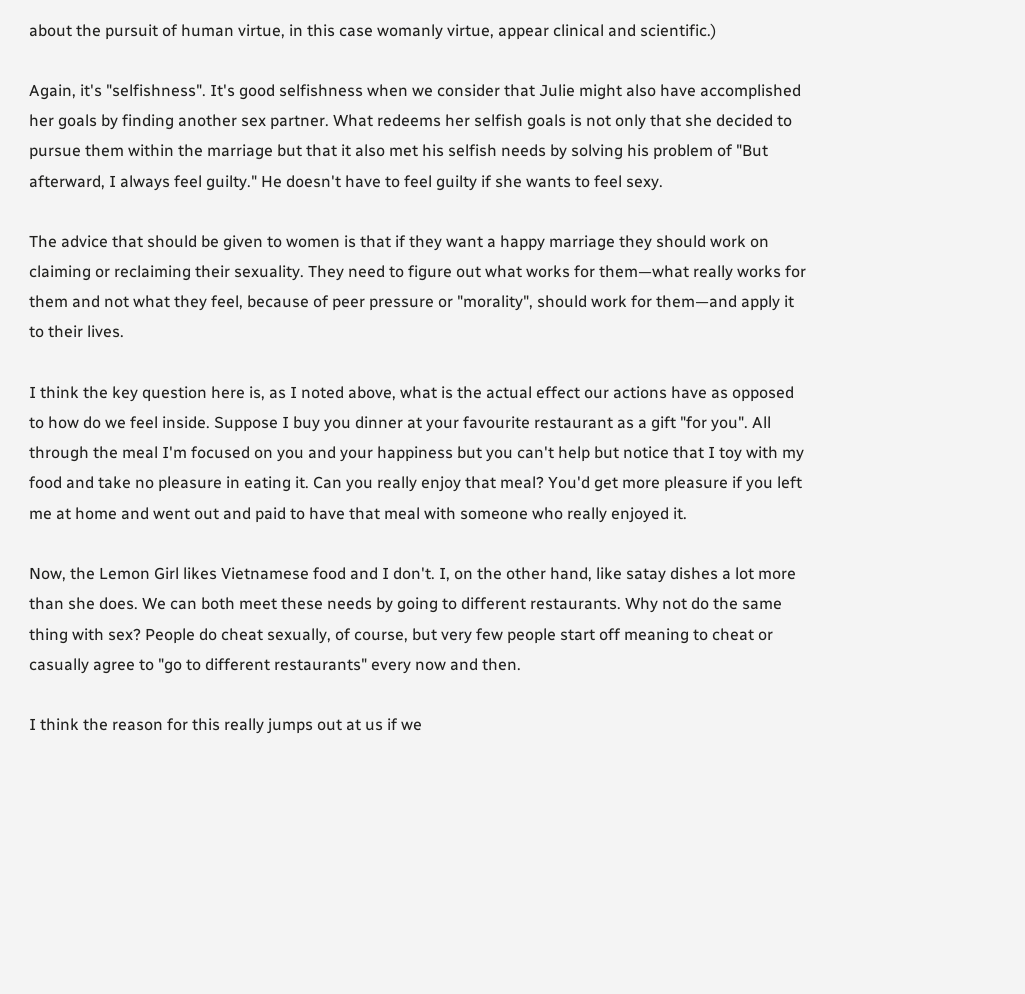about the pursuit of human virtue, in this case womanly virtue, appear clinical and scientific.)

Again, it's "selfishness". It's good selfishness when we consider that Julie might also have accomplished her goals by finding another sex partner. What redeems her selfish goals is not only that she decided to pursue them within the marriage but that it also met his selfish needs by solving his problem of "But afterward, I always feel guilty." He doesn't have to feel guilty if she wants to feel sexy.

The advice that should be given to women is that if they want a happy marriage they should work on claiming or reclaiming their sexuality. They need to figure out what works for them—what really works for them and not what they feel, because of peer pressure or "morality", should work for them—and apply it to their lives.

I think the key question here is, as I noted above, what is the actual effect our actions have as opposed to how do we feel inside. Suppose I buy you dinner at your favourite restaurant as a gift "for you". All through the meal I'm focused on you and your happiness but you can't help but notice that I toy with my food and take no pleasure in eating it. Can you really enjoy that meal? You'd get more pleasure if you left me at home and went out and paid to have that meal with someone who really enjoyed it.

Now, the Lemon Girl likes Vietnamese food and I don't. I, on the other hand, like satay dishes a lot more than she does. We can both meet these needs by going to different restaurants. Why not do the same thing with sex? People do cheat sexually, of course, but very few people start off meaning to cheat or casually agree to "go to different restaurants" every now and then.

I think the reason for this really jumps out at us if we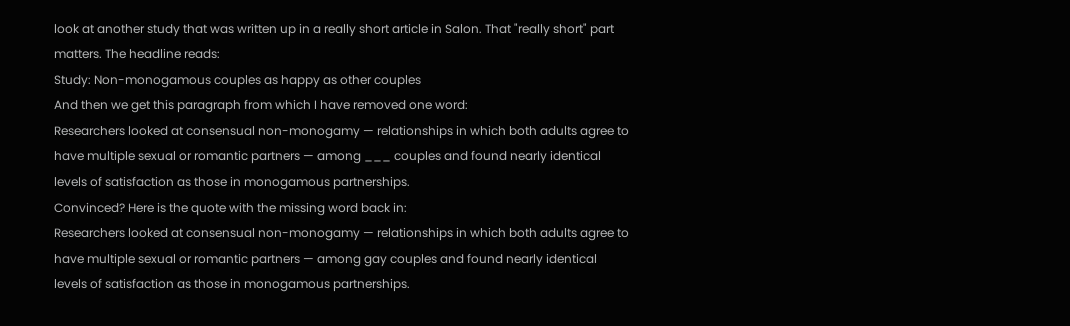look at another study that was written up in a really short article in Salon. That "really short" part matters. The headline reads:
Study: Non-monogamous couples as happy as other couples
And then we get this paragraph from which I have removed one word:
Researchers looked at consensual non-monogamy — relationships in which both adults agree to have multiple sexual or romantic partners — among ___ couples and found nearly identical levels of satisfaction as those in monogamous partnerships.
Convinced? Here is the quote with the missing word back in:
Researchers looked at consensual non-monogamy — relationships in which both adults agree to have multiple sexual or romantic partners — among gay couples and found nearly identical levels of satisfaction as those in monogamous partnerships.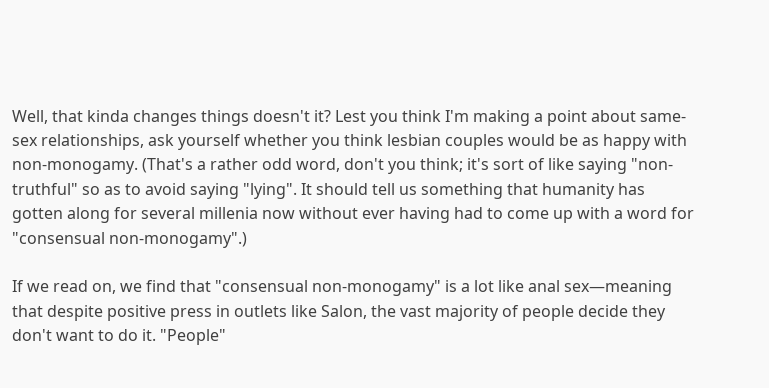Well, that kinda changes things doesn't it? Lest you think I'm making a point about same-sex relationships, ask yourself whether you think lesbian couples would be as happy with non-monogamy. (That's a rather odd word, don't you think; it's sort of like saying "non-truthful" so as to avoid saying "lying". It should tell us something that humanity has gotten along for several millenia now without ever having had to come up with a word for "consensual non-monogamy".)

If we read on, we find that "consensual non-monogamy" is a lot like anal sex—meaning that despite positive press in outlets like Salon, the vast majority of people decide they don't want to do it. "People"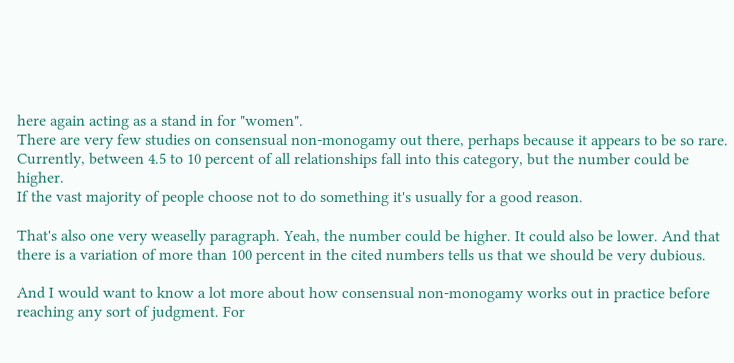here again acting as a stand in for "women".
There are very few studies on consensual non-monogamy out there, perhaps because it appears to be so rare. Currently, between 4.5 to 10 percent of all relationships fall into this category, but the number could be higher.
If the vast majority of people choose not to do something it's usually for a good reason.

That's also one very weaselly paragraph. Yeah, the number could be higher. It could also be lower. And that there is a variation of more than 100 percent in the cited numbers tells us that we should be very dubious.

And I would want to know a lot more about how consensual non-monogamy works out in practice before reaching any sort of judgment. For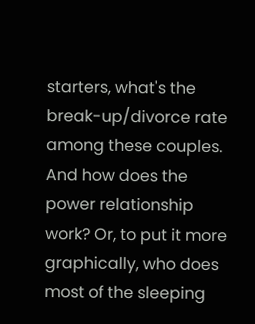starters, what's the break-up/divorce rate among these couples. And how does the power relationship work? Or, to put it more graphically, who does most of the sleeping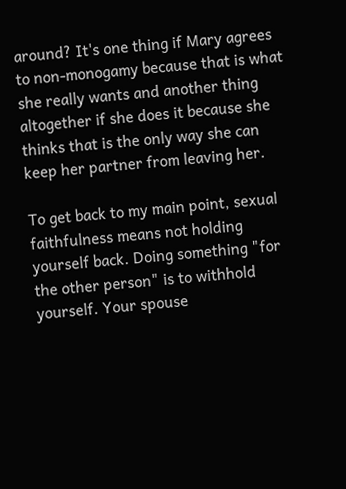around? It's one thing if Mary agrees to non-monogamy because that is what she really wants and another thing altogether if she does it because she thinks that is the only way she can keep her partner from leaving her.

To get back to my main point, sexual faithfulness means not holding yourself back. Doing something "for the other person" is to withhold yourself. Your spouse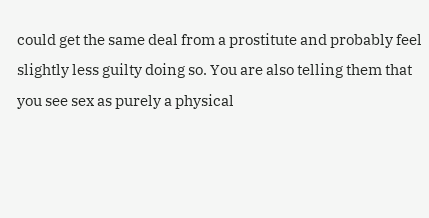could get the same deal from a prostitute and probably feel slightly less guilty doing so. You are also telling them that you see sex as purely a physical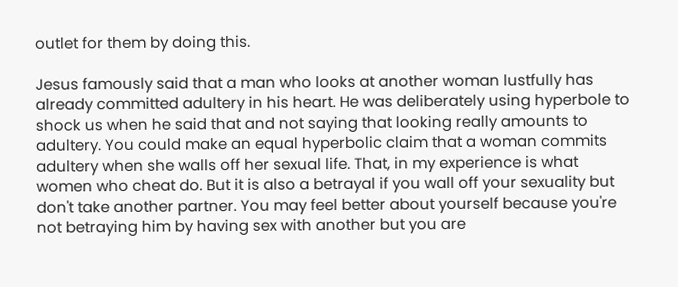outlet for them by doing this.

Jesus famously said that a man who looks at another woman lustfully has already committed adultery in his heart. He was deliberately using hyperbole to shock us when he said that and not saying that looking really amounts to adultery. You could make an equal hyperbolic claim that a woman commits adultery when she walls off her sexual life. That, in my experience is what women who cheat do. But it is also a betrayal if you wall off your sexuality but don't take another partner. You may feel better about yourself because you're not betraying him by having sex with another but you are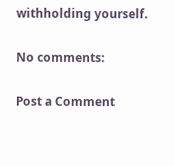withholding yourself.

No comments:

Post a Comment